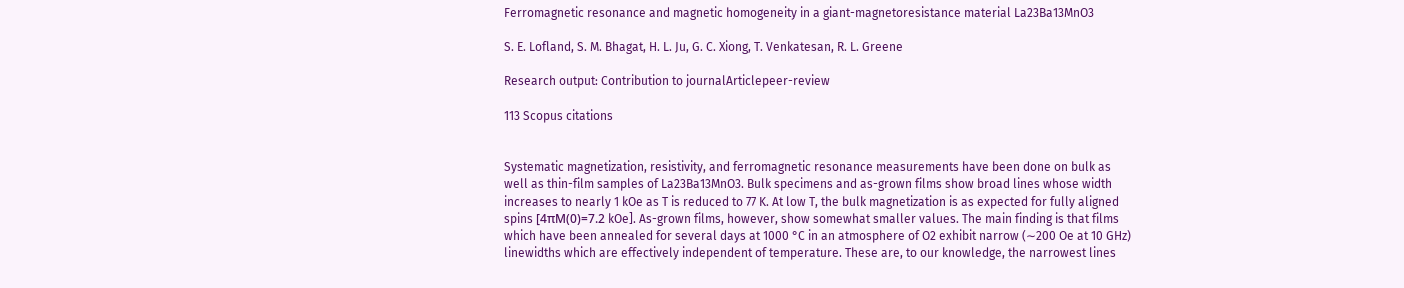Ferromagnetic resonance and magnetic homogeneity in a giant-magnetoresistance material La23Ba13MnO3

S. E. Lofland, S. M. Bhagat, H. L. Ju, G. C. Xiong, T. Venkatesan, R. L. Greene

Research output: Contribution to journalArticlepeer-review

113 Scopus citations


Systematic magnetization, resistivity, and ferromagnetic resonance measurements have been done on bulk as well as thin-film samples of La23Ba13MnO3. Bulk specimens and as-grown films show broad lines whose width increases to nearly 1 kOe as T is reduced to 77 K. At low T, the bulk magnetization is as expected for fully aligned spins [4πM(0)=7.2 kOe]. As-grown films, however, show somewhat smaller values. The main finding is that films which have been annealed for several days at 1000 °C in an atmosphere of O2 exhibit narrow (∼200 Oe at 10 GHz) linewidths which are effectively independent of temperature. These are, to our knowledge, the narrowest lines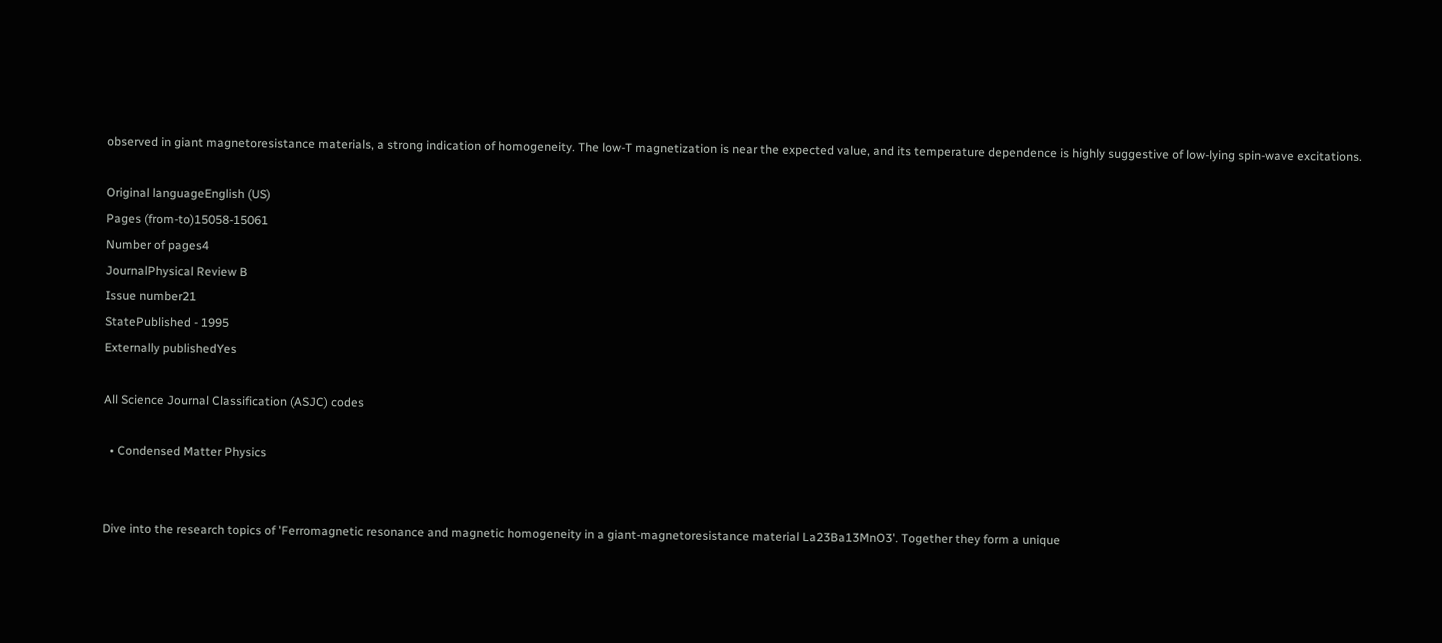observed in giant magnetoresistance materials, a strong indication of homogeneity. The low-T magnetization is near the expected value, and its temperature dependence is highly suggestive of low-lying spin-wave excitations.

Original languageEnglish (US)
Pages (from-to)15058-15061
Number of pages4
JournalPhysical Review B
Issue number21
StatePublished - 1995
Externally publishedYes

All Science Journal Classification (ASJC) codes

  • Condensed Matter Physics


Dive into the research topics of 'Ferromagnetic resonance and magnetic homogeneity in a giant-magnetoresistance material La23Ba13MnO3'. Together they form a unique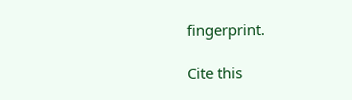fingerprint.

Cite this